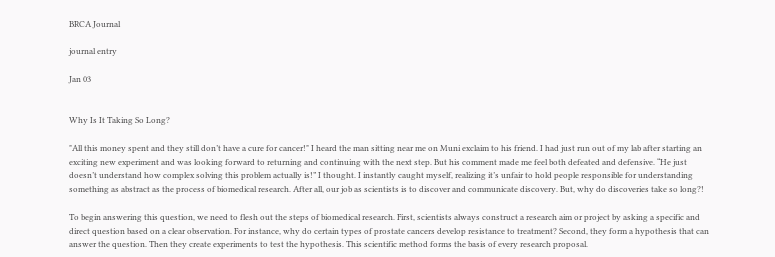BRCA Journal

journal entry

Jan 03


Why Is It Taking So Long?

"All this money spent and they still don’t have a cure for cancer!" I heard the man sitting near me on Muni exclaim to his friend. I had just run out of my lab after starting an exciting new experiment and was looking forward to returning and continuing with the next step. But his comment made me feel both defeated and defensive. “He just doesn’t understand how complex solving this problem actually is!” I thought. I instantly caught myself, realizing it’s unfair to hold people responsible for understanding something as abstract as the process of biomedical research. After all, our job as scientists is to discover and communicate discovery. But, why do discoveries take so long?!

To begin answering this question, we need to flesh out the steps of biomedical research. First, scientists always construct a research aim or project by asking a specific and direct question based on a clear observation. For instance, why do certain types of prostate cancers develop resistance to treatment? Second, they form a hypothesis that can answer the question. Then they create experiments to test the hypothesis. This scientific method forms the basis of every research proposal.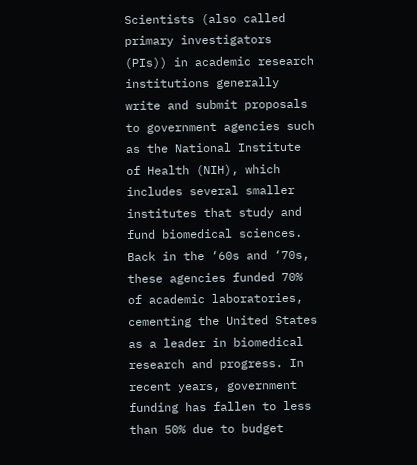Scientists (also called primary investigators (PIs)) in academic research institutions generally write and submit proposals to government agencies such as the National Institute of Health (NIH), which includes several smaller institutes that study and fund biomedical sciences. Back in the ‘60s and ‘70s, these agencies funded 70% of academic laboratories, cementing the United States as a leader in biomedical research and progress. In recent years, government funding has fallen to less than 50% due to budget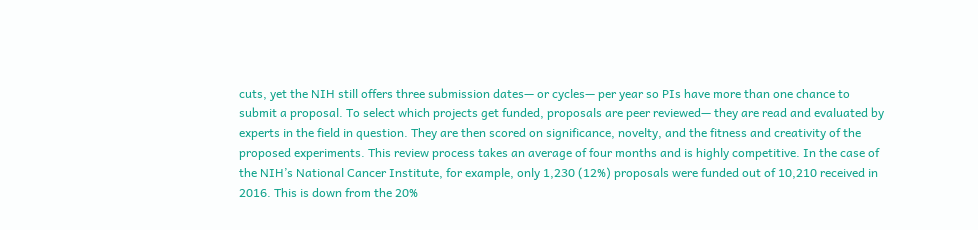cuts, yet the NIH still offers three submission dates— or cycles— per year so PIs have more than one chance to submit a proposal. To select which projects get funded, proposals are peer reviewed— they are read and evaluated by experts in the field in question. They are then scored on significance, novelty, and the fitness and creativity of the proposed experiments. This review process takes an average of four months and is highly competitive. In the case of the NIH’s National Cancer Institute, for example, only 1,230 (12%) proposals were funded out of 10,210 received in 2016. This is down from the 20%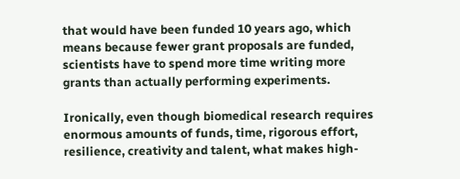that would have been funded 10 years ago, which means because fewer grant proposals are funded, scientists have to spend more time writing more grants than actually performing experiments.

Ironically, even though biomedical research requires enormous amounts of funds, time, rigorous effort, resilience, creativity and talent, what makes high-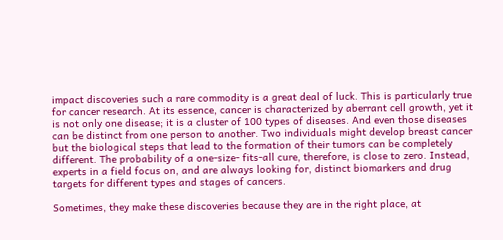impact discoveries such a rare commodity is a great deal of luck. This is particularly true for cancer research. At its essence, cancer is characterized by aberrant cell growth, yet it is not only one disease; it is a cluster of 100 types of diseases. And even those diseases can be distinct from one person to another. Two individuals might develop breast cancer but the biological steps that lead to the formation of their tumors can be completely different. The probability of a one-size- fits-all cure, therefore, is close to zero. Instead, experts in a field focus on, and are always looking for, distinct biomarkers and drug targets for different types and stages of cancers.

Sometimes, they make these discoveries because they are in the right place, at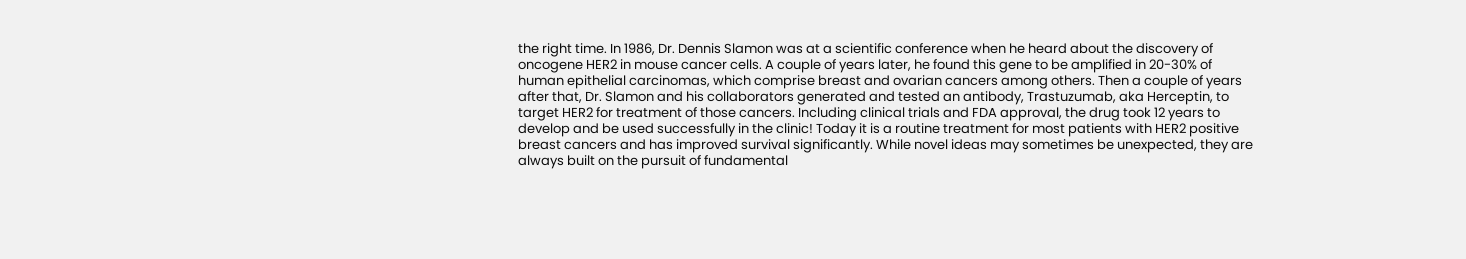the right time. In 1986, Dr. Dennis Slamon was at a scientific conference when he heard about the discovery of oncogene HER2 in mouse cancer cells. A couple of years later, he found this gene to be amplified in 20-30% of human epithelial carcinomas, which comprise breast and ovarian cancers among others. Then a couple of years after that, Dr. Slamon and his collaborators generated and tested an antibody, Trastuzumab, aka Herceptin, to target HER2 for treatment of those cancers. Including clinical trials and FDA approval, the drug took 12 years to develop and be used successfully in the clinic! Today it is a routine treatment for most patients with HER2 positive breast cancers and has improved survival significantly. While novel ideas may sometimes be unexpected, they are always built on the pursuit of fundamental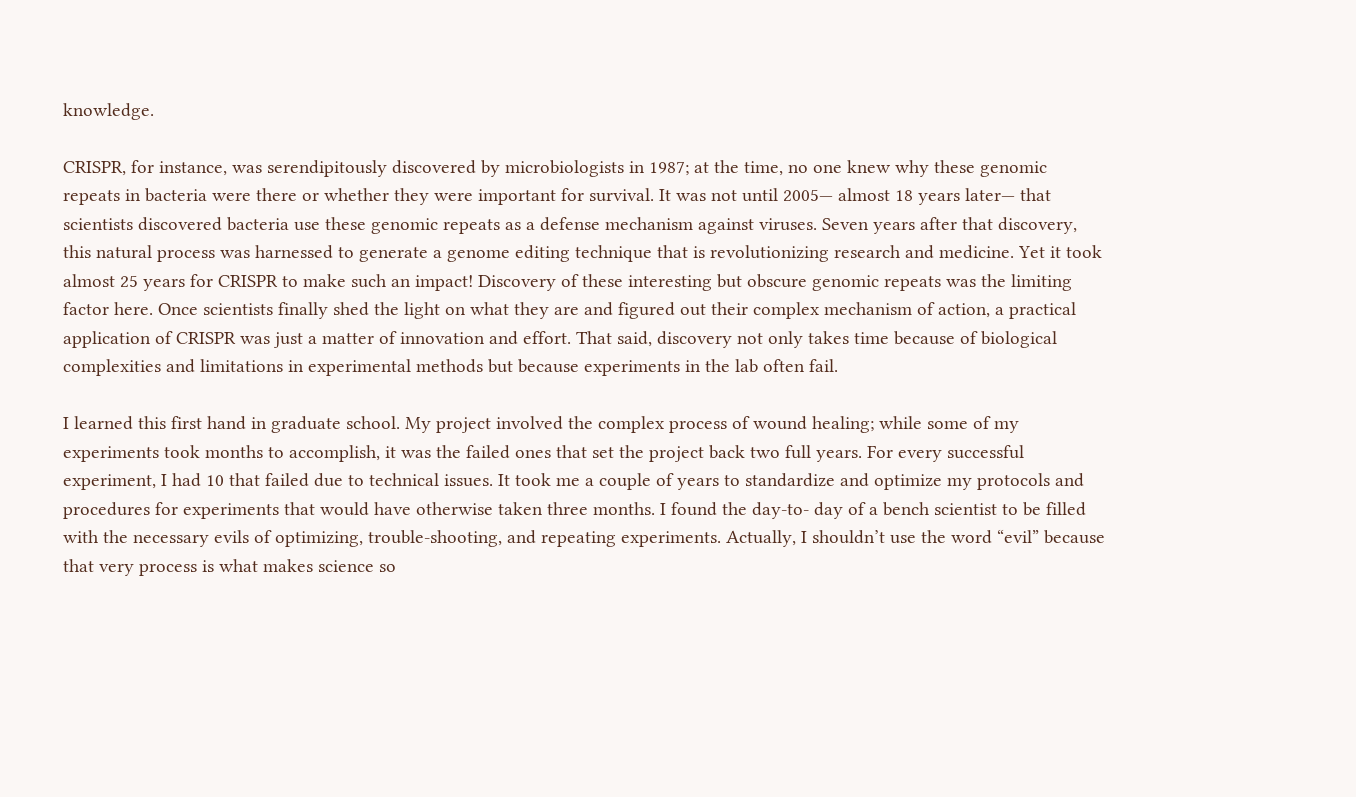knowledge.

CRISPR, for instance, was serendipitously discovered by microbiologists in 1987; at the time, no one knew why these genomic repeats in bacteria were there or whether they were important for survival. It was not until 2005— almost 18 years later— that scientists discovered bacteria use these genomic repeats as a defense mechanism against viruses. Seven years after that discovery, this natural process was harnessed to generate a genome editing technique that is revolutionizing research and medicine. Yet it took almost 25 years for CRISPR to make such an impact! Discovery of these interesting but obscure genomic repeats was the limiting factor here. Once scientists finally shed the light on what they are and figured out their complex mechanism of action, a practical application of CRISPR was just a matter of innovation and effort. That said, discovery not only takes time because of biological complexities and limitations in experimental methods but because experiments in the lab often fail.

I learned this first hand in graduate school. My project involved the complex process of wound healing; while some of my experiments took months to accomplish, it was the failed ones that set the project back two full years. For every successful experiment, I had 10 that failed due to technical issues. It took me a couple of years to standardize and optimize my protocols and procedures for experiments that would have otherwise taken three months. I found the day-to- day of a bench scientist to be filled with the necessary evils of optimizing, trouble-shooting, and repeating experiments. Actually, I shouldn’t use the word “evil” because that very process is what makes science so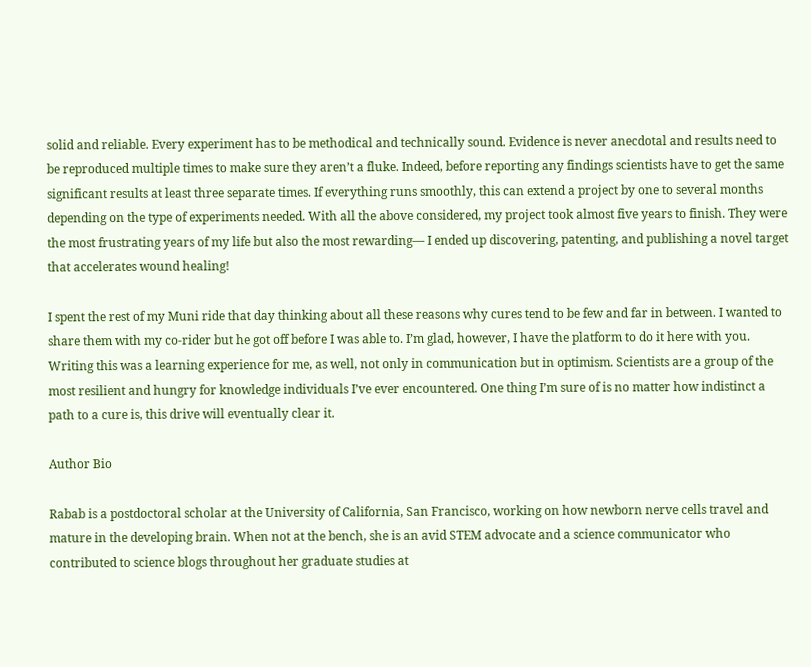solid and reliable. Every experiment has to be methodical and technically sound. Evidence is never anecdotal and results need to be reproduced multiple times to make sure they aren’t a fluke. Indeed, before reporting any findings scientists have to get the same significant results at least three separate times. If everything runs smoothly, this can extend a project by one to several months depending on the type of experiments needed. With all the above considered, my project took almost five years to finish. They were the most frustrating years of my life but also the most rewarding— I ended up discovering, patenting, and publishing a novel target that accelerates wound healing!

I spent the rest of my Muni ride that day thinking about all these reasons why cures tend to be few and far in between. I wanted to share them with my co-rider but he got off before I was able to. I’m glad, however, I have the platform to do it here with you. Writing this was a learning experience for me, as well, not only in communication but in optimism. Scientists are a group of the most resilient and hungry for knowledge individuals I’ve ever encountered. One thing I’m sure of is no matter how indistinct a path to a cure is, this drive will eventually clear it.

Author Bio

Rabab is a postdoctoral scholar at the University of California, San Francisco, working on how newborn nerve cells travel and mature in the developing brain. When not at the bench, she is an avid STEM advocate and a science communicator who contributed to science blogs throughout her graduate studies at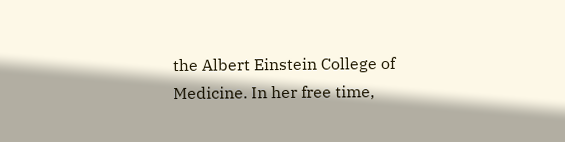the Albert Einstein College of Medicine. In her free time,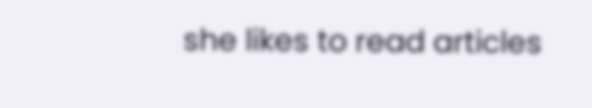she likes to read articles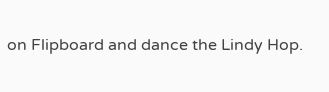on Flipboard and dance the Lindy Hop.